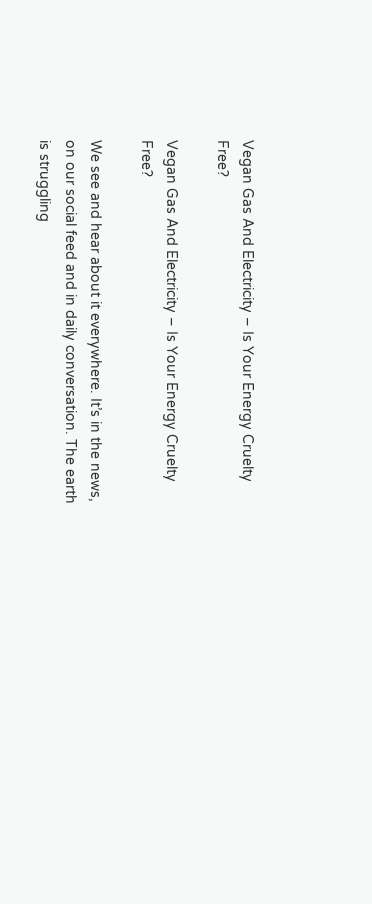Vegan Gas And Electricity – Is Your Energy Cruelty Free?

Vegan Gas And Electricity – Is Your Energy Cruelty Free?

We see and hear about it everywhere. It’s in the news, on our social feed and in daily conversation. The earth is struggling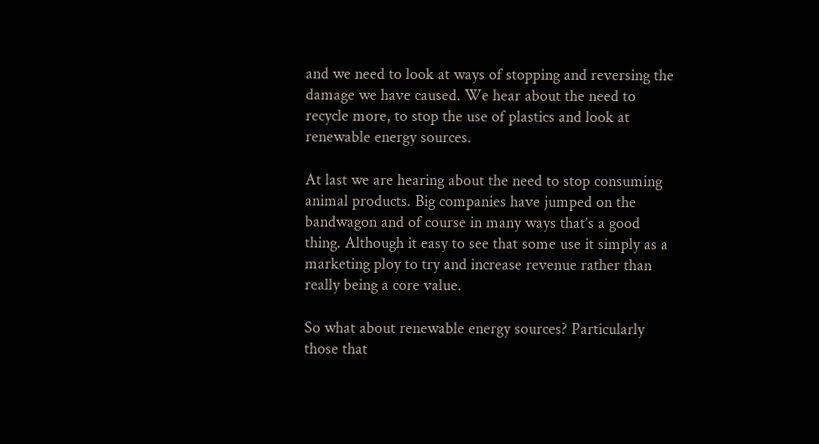and we need to look at ways of stopping and reversing the damage we have caused. We hear about the need to recycle more, to stop the use of plastics and look at renewable energy sources.

At last we are hearing about the need to stop consuming animal products. Big companies have jumped on the bandwagon and of course in many ways that’s a good thing. Although it easy to see that some use it simply as a marketing ploy to try and increase revenue rather than really being a core value.

So what about renewable energy sources? Particularly those that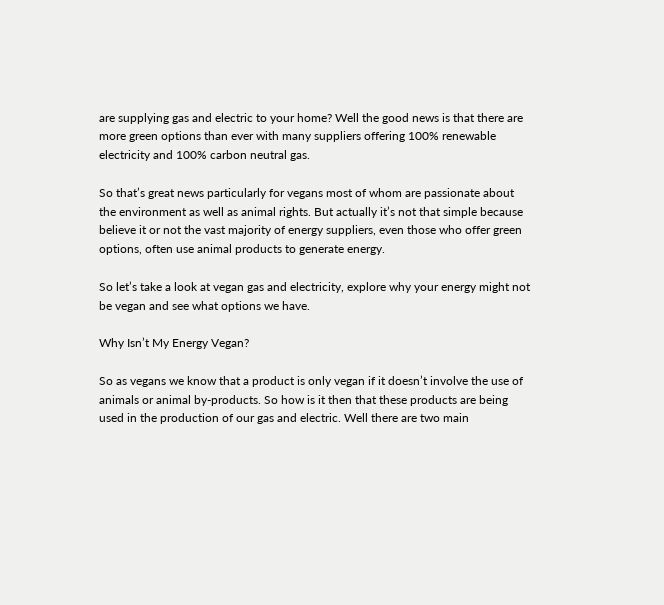are supplying gas and electric to your home? Well the good news is that there are more green options than ever with many suppliers offering 100% renewable electricity and 100% carbon neutral gas.

So that’s great news particularly for vegans most of whom are passionate about the environment as well as animal rights. But actually it’s not that simple because believe it or not the vast majority of energy suppliers, even those who offer green options, often use animal products to generate energy.

So let’s take a look at vegan gas and electricity, explore why your energy might not be vegan and see what options we have.

Why Isn’t My Energy Vegan?

So as vegans we know that a product is only vegan if it doesn’t involve the use of animals or animal by-products. So how is it then that these products are being used in the production of our gas and electric. Well there are two main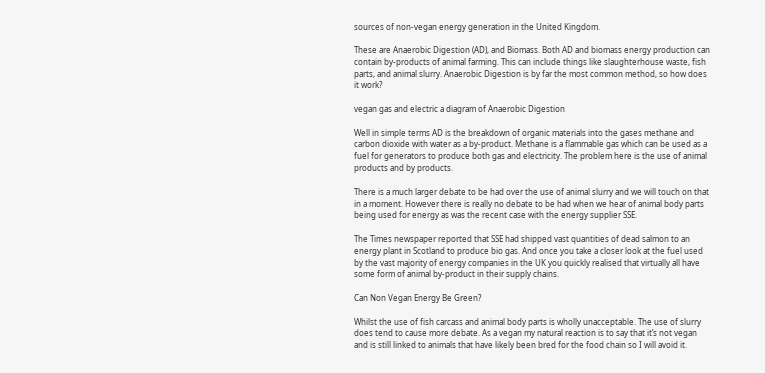sources of non-vegan energy generation in the United Kingdom.

These are Anaerobic Digestion (AD), and Biomass. Both AD and biomass energy production can contain by-products of animal farming. This can include things like slaughterhouse waste, fish parts, and animal slurry. Anaerobic Digestion is by far the most common method, so how does it work?

vegan gas and electric a diagram of Anaerobic Digestion

Well in simple terms AD is the breakdown of organic materials into the gases methane and carbon dioxide with water as a by-product. Methane is a flammable gas which can be used as a fuel for generators to produce both gas and electricity. The problem here is the use of animal products and by products.

There is a much larger debate to be had over the use of animal slurry and we will touch on that in a moment. However there is really no debate to be had when we hear of animal body parts being used for energy as was the recent case with the energy supplier SSE.

The Times newspaper reported that SSE had shipped vast quantities of dead salmon to an energy plant in Scotland to produce bio gas. And once you take a closer look at the fuel used by the vast majority of energy companies in the UK you quickly realised that virtually all have some form of animal by-product in their supply chains.

Can Non Vegan Energy Be Green?

Whilst the use of fish carcass and animal body parts is wholly unacceptable. The use of slurry does tend to cause more debate. As a vegan my natural reaction is to say that it’s not vegan and is still linked to animals that have likely been bred for the food chain so I will avoid it.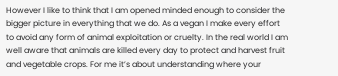However I like to think that I am opened minded enough to consider the bigger picture in everything that we do. As a vegan I make every effort to avoid any form of animal exploitation or cruelty. In the real world I am well aware that animals are killed every day to protect and harvest fruit and vegetable crops. For me it’s about understanding where your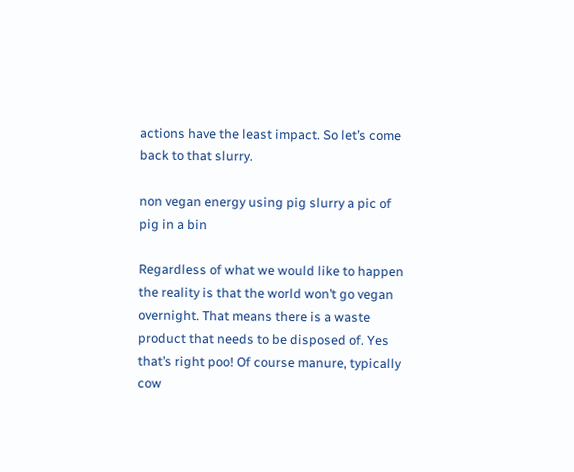actions have the least impact. So let’s come back to that slurry.

non vegan energy using pig slurry a pic of pig in a bin

Regardless of what we would like to happen the reality is that the world won’t go vegan overnight. That means there is a waste product that needs to be disposed of. Yes that’s right poo! Of course manure, typically cow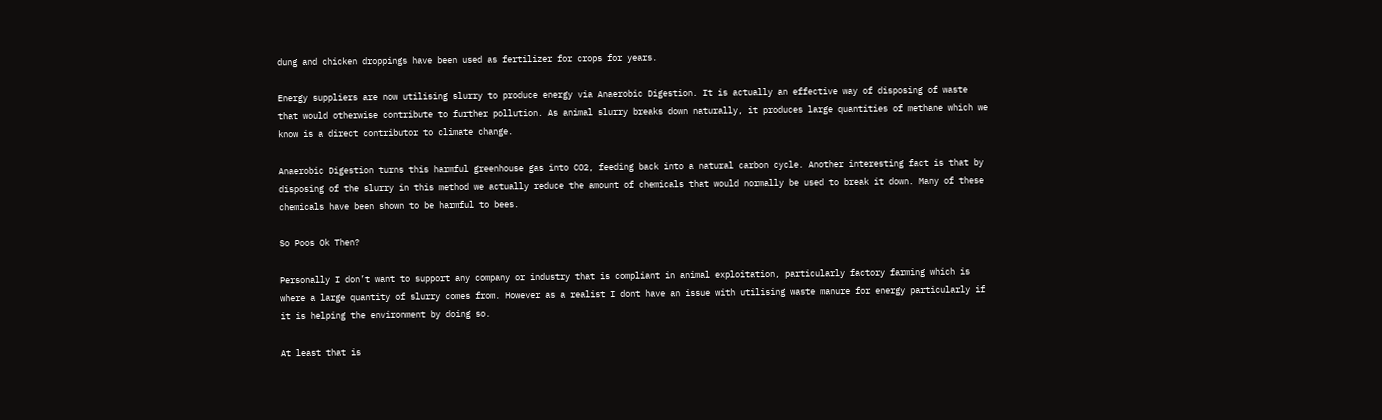dung and chicken droppings have been used as fertilizer for crops for years.

Energy suppliers are now utilising slurry to produce energy via Anaerobic Digestion. It is actually an effective way of disposing of waste that would otherwise contribute to further pollution. As animal slurry breaks down naturally, it produces large quantities of methane which we know is a direct contributor to climate change.

Anaerobic Digestion turns this harmful greenhouse gas into CO2, feeding back into a natural carbon cycle. Another interesting fact is that by disposing of the slurry in this method we actually reduce the amount of chemicals that would normally be used to break it down. Many of these chemicals have been shown to be harmful to bees.

So Poos Ok Then?

Personally I don’t want to support any company or industry that is compliant in animal exploitation, particularly factory farming which is where a large quantity of slurry comes from. However as a realist I dont have an issue with utilising waste manure for energy particularly if it is helping the environment by doing so.

At least that is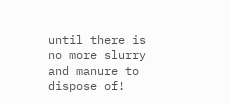until there is no more slurry and manure to dispose of!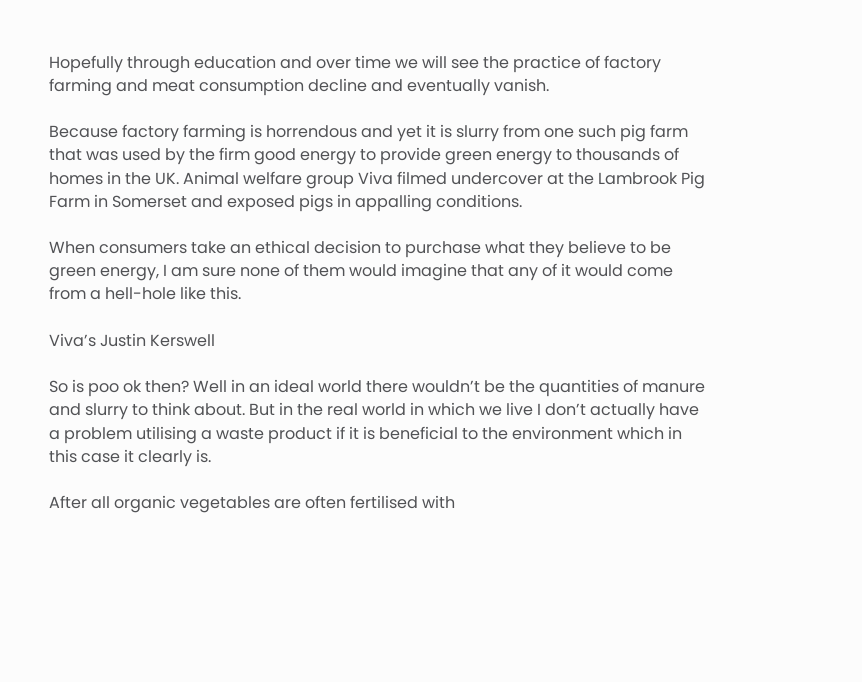Hopefully through education and over time we will see the practice of factory farming and meat consumption decline and eventually vanish.

Because factory farming is horrendous and yet it is slurry from one such pig farm that was used by the firm good energy to provide green energy to thousands of homes in the UK. Animal welfare group Viva filmed undercover at the Lambrook Pig Farm in Somerset and exposed pigs in appalling conditions.

When consumers take an ethical decision to purchase what they believe to be green energy, I am sure none of them would imagine that any of it would come from a hell-hole like this.

Viva’s Justin Kerswell

So is poo ok then? Well in an ideal world there wouldn’t be the quantities of manure and slurry to think about. But in the real world in which we live I don’t actually have a problem utilising a waste product if it is beneficial to the environment which in this case it clearly is.

After all organic vegetables are often fertilised with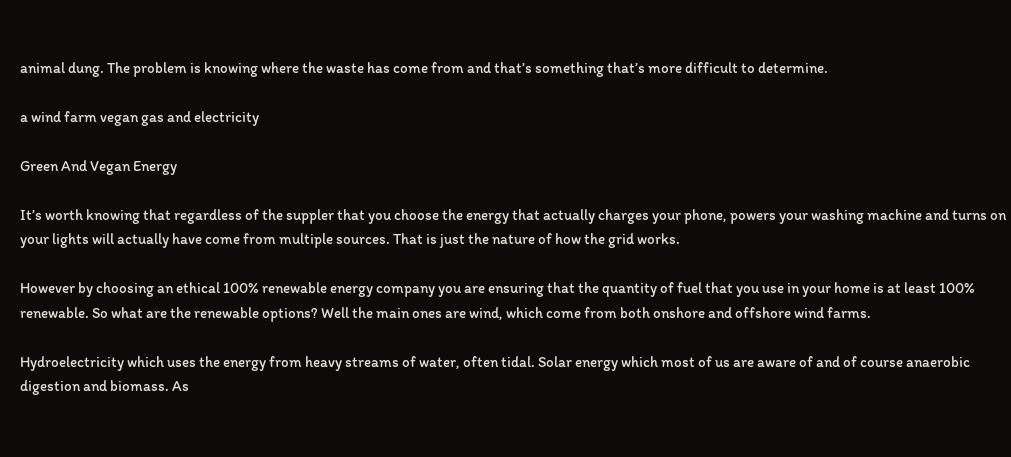animal dung. The problem is knowing where the waste has come from and that’s something that’s more difficult to determine.

a wind farm vegan gas and electricity

Green And Vegan Energy

It’s worth knowing that regardless of the suppler that you choose the energy that actually charges your phone, powers your washing machine and turns on your lights will actually have come from multiple sources. That is just the nature of how the grid works.

However by choosing an ethical 100% renewable energy company you are ensuring that the quantity of fuel that you use in your home is at least 100% renewable. So what are the renewable options? Well the main ones are wind, which come from both onshore and offshore wind farms.

Hydroelectricity which uses the energy from heavy streams of water, often tidal. Solar energy which most of us are aware of and of course anaerobic digestion and biomass. As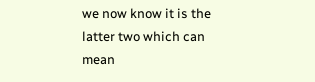we now know it is the latter two which can mean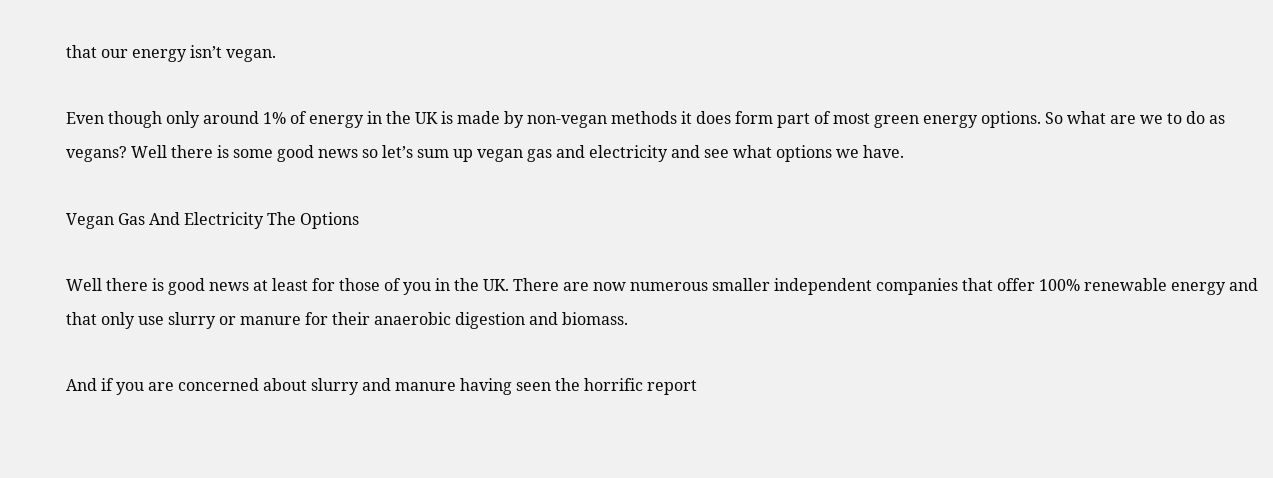that our energy isn’t vegan.

Even though only around 1% of energy in the UK is made by non-vegan methods it does form part of most green energy options. So what are we to do as vegans? Well there is some good news so let’s sum up vegan gas and electricity and see what options we have.

Vegan Gas And Electricity The Options

Well there is good news at least for those of you in the UK. There are now numerous smaller independent companies that offer 100% renewable energy and that only use slurry or manure for their anaerobic digestion and biomass.

And if you are concerned about slurry and manure having seen the horrific report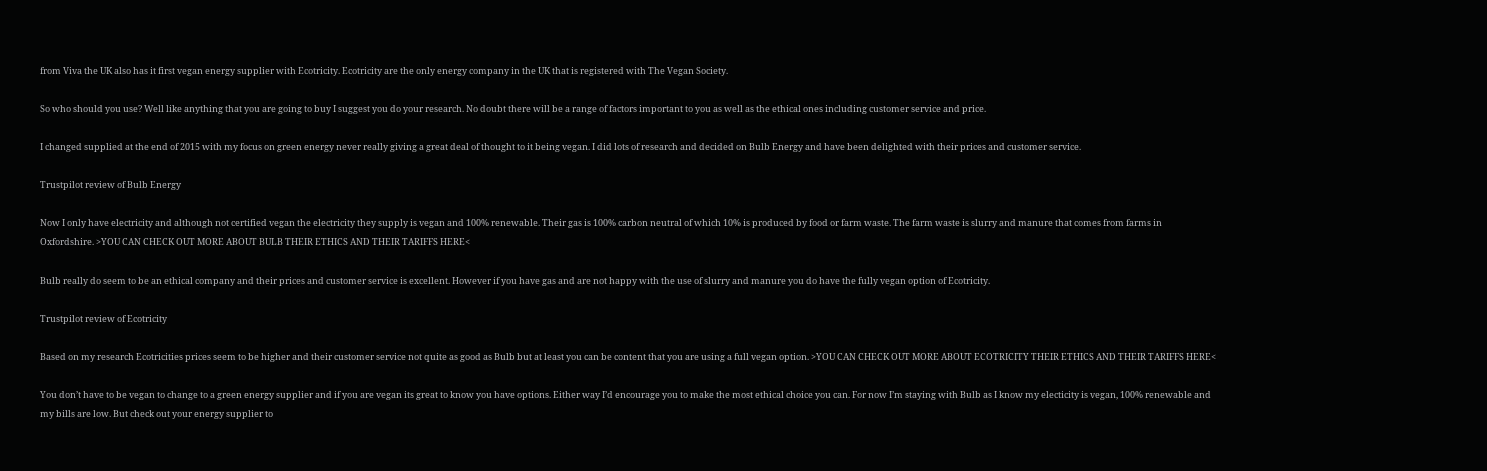from Viva the UK also has it first vegan energy supplier with Ecotricity. Ecotricity are the only energy company in the UK that is registered with The Vegan Society.

So who should you use? Well like anything that you are going to buy I suggest you do your research. No doubt there will be a range of factors important to you as well as the ethical ones including customer service and price.

I changed supplied at the end of 2015 with my focus on green energy never really giving a great deal of thought to it being vegan. I did lots of research and decided on Bulb Energy and have been delighted with their prices and customer service.

Trustpilot review of Bulb Energy

Now I only have electricity and although not certified vegan the electricity they supply is vegan and 100% renewable. Their gas is 100% carbon neutral of which 10% is produced by food or farm waste. The farm waste is slurry and manure that comes from farms in Oxfordshire. >YOU CAN CHECK OUT MORE ABOUT BULB THEIR ETHICS AND THEIR TARIFFS HERE<

Bulb really do seem to be an ethical company and their prices and customer service is excellent. However if you have gas and are not happy with the use of slurry and manure you do have the fully vegan option of Ecotricity.

Trustpilot review of Ecotricity

Based on my research Ecotricities prices seem to be higher and their customer service not quite as good as Bulb but at least you can be content that you are using a full vegan option. >YOU CAN CHECK OUT MORE ABOUT ECOTRICITY THEIR ETHICS AND THEIR TARIFFS HERE<

You don’t have to be vegan to change to a green energy supplier and if you are vegan its great to know you have options. Either way I’d encourage you to make the most ethical choice you can. For now I’m staying with Bulb as I know my electicity is vegan, 100% renewable and my bills are low. But check out your energy supplier to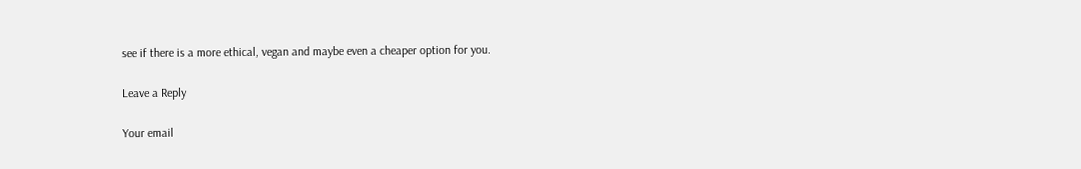see if there is a more ethical, vegan and maybe even a cheaper option for you.

Leave a Reply

Your email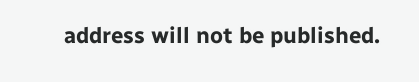address will not be published.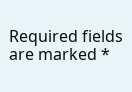Required fields are marked *